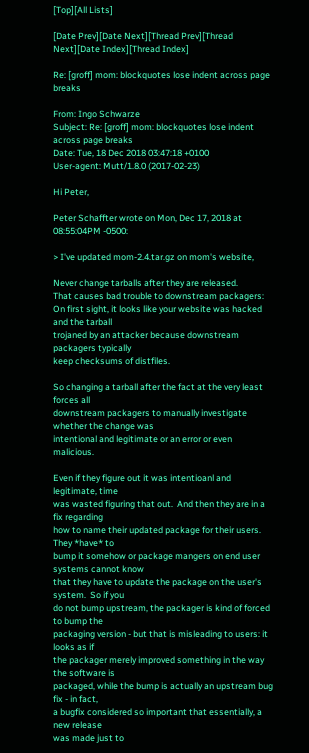[Top][All Lists]

[Date Prev][Date Next][Thread Prev][Thread Next][Date Index][Thread Index]

Re: [groff] mom: blockquotes lose indent across page breaks

From: Ingo Schwarze
Subject: Re: [groff] mom: blockquotes lose indent across page breaks
Date: Tue, 18 Dec 2018 03:47:18 +0100
User-agent: Mutt/1.8.0 (2017-02-23)

Hi Peter,

Peter Schaffter wrote on Mon, Dec 17, 2018 at 08:55:04PM -0500:

> I've updated mom-2.4.tar.gz on mom's website,

Never change tarballs after they are released.
That causes bad trouble to downstream packagers:
On first sight, it looks like your website was hacked and the tarball
trojaned by an attacker because downstream packagers typically
keep checksums of distfiles.

So changing a tarball after the fact at the very least forces all
downstream packagers to manually investigate whether the change was
intentional and legitimate or an error or even malicious.

Even if they figure out it was intentioanl and legitimate, time
was wasted figuring that out.  And then they are in a fix regarding
how to name their updated package for their users.  They *have* to
bump it somehow or package mangers on end user systems cannot know
that they have to update the package on the user's system.  So if you
do not bump upstream, the packager is kind of forced to bump the
packaging version - but that is misleading to users: it looks as if
the packager merely improved something in the way the software is
packaged, while the bump is actually an upstream bug fix - in fact,
a bugfix considered so important that essentially, a new release
was made just to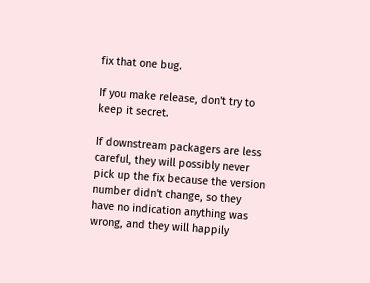fix that one bug.

If you make release, don't try to keep it secret.

If downstream packagers are less careful, they will possibly never
pick up the fix because the version number didn't change, so they
have no indication anything was wrong, and they will happily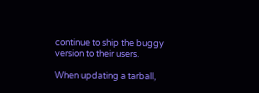continue to ship the buggy version to their users.

When updating a tarball,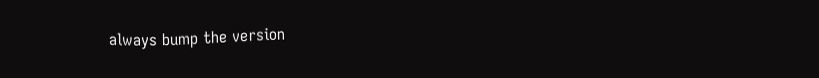always bump the version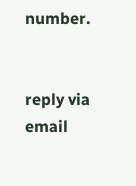number.


reply via email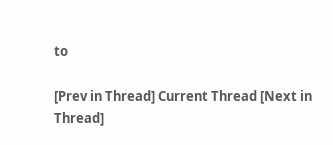to

[Prev in Thread] Current Thread [Next in Thread]